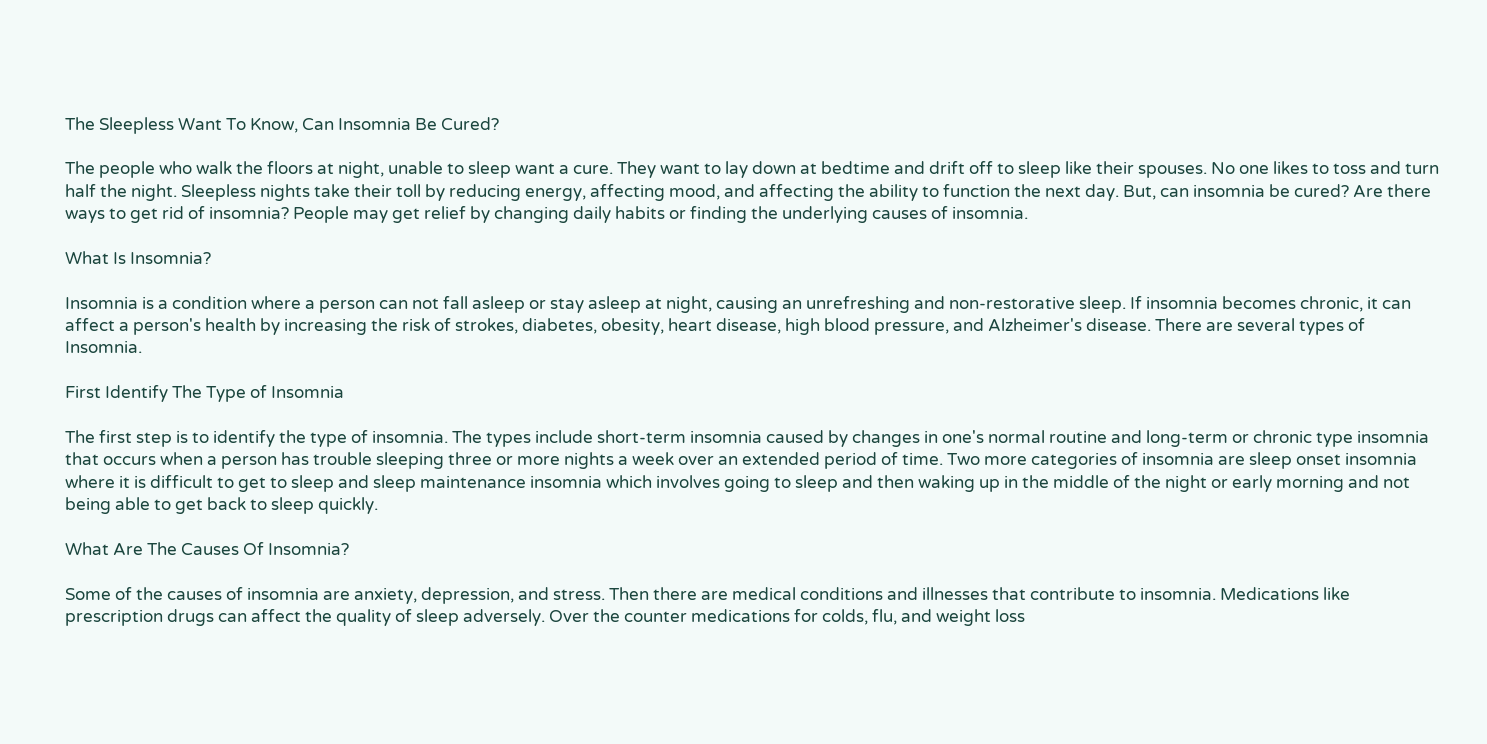The Sleepless Want To Know, Can Insomnia Be Cured?

The people who walk the floors at night, unable to sleep want a cure. They want to lay down at bedtime and drift off to sleep like their spouses. No one likes to toss and turn half the night. Sleepless nights take their toll by reducing energy, affecting mood, and affecting the ability to function the next day. But, can insomnia be cured? Are there ways to get rid of insomnia? People may get relief by changing daily habits or finding the underlying causes of insomnia.

What Is Insomnia?

Insomnia is a condition where a person can not fall asleep or stay asleep at night, causing an unrefreshing and non-restorative sleep. If insomnia becomes chronic, it can affect a person's health by increasing the risk of strokes, diabetes, obesity, heart disease, high blood pressure, and Alzheimer's disease. There are several types of Insomnia.

First Identify The Type of Insomnia

The first step is to identify the type of insomnia. The types include short-term insomnia caused by changes in one's normal routine and long-term or chronic type insomnia that occurs when a person has trouble sleeping three or more nights a week over an extended period of time. Two more categories of insomnia are sleep onset insomnia where it is difficult to get to sleep and sleep maintenance insomnia which involves going to sleep and then waking up in the middle of the night or early morning and not being able to get back to sleep quickly.

What Are The Causes Of Insomnia?

Some of the causes of insomnia are anxiety, depression, and stress. Then there are medical conditions and illnesses that contribute to insomnia. Medications like prescription drugs can affect the quality of sleep adversely. Over the counter medications for colds, flu, and weight loss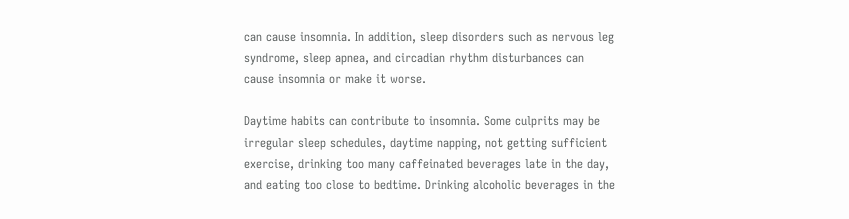can cause insomnia. In addition, sleep disorders such as nervous leg syndrome, sleep apnea, and circadian rhythm disturbances can cause insomnia or make it worse.

Daytime habits can contribute to insomnia. Some culprits may be irregular sleep schedules, daytime napping, not getting sufficient exercise, drinking too many caffeinated beverages late in the day, and eating too close to bedtime. Drinking alcoholic beverages in the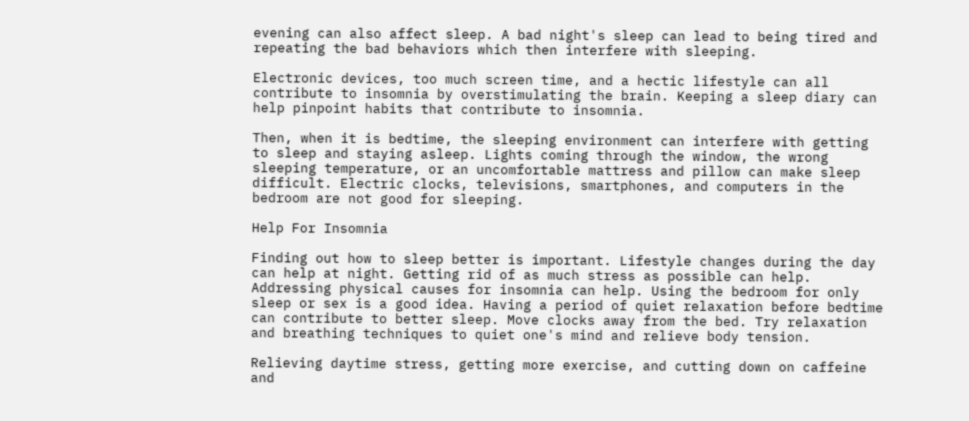evening can also affect sleep. A bad night's sleep can lead to being tired and repeating the bad behaviors which then interfere with sleeping.

Electronic devices, too much screen time, and a hectic lifestyle can all contribute to insomnia by overstimulating the brain. Keeping a sleep diary can help pinpoint habits that contribute to insomnia.

Then, when it is bedtime, the sleeping environment can interfere with getting to sleep and staying asleep. Lights coming through the window, the wrong sleeping temperature, or an uncomfortable mattress and pillow can make sleep difficult. Electric clocks, televisions, smartphones, and computers in the bedroom are not good for sleeping.

Help For Insomnia

Finding out how to sleep better is important. Lifestyle changes during the day can help at night. Getting rid of as much stress as possible can help. Addressing physical causes for insomnia can help. Using the bedroom for only sleep or sex is a good idea. Having a period of quiet relaxation before bedtime can contribute to better sleep. Move clocks away from the bed. Try relaxation and breathing techniques to quiet one's mind and relieve body tension.

Relieving daytime stress, getting more exercise, and cutting down on caffeine and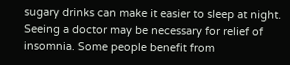sugary drinks can make it easier to sleep at night. Seeing a doctor may be necessary for relief of insomnia. Some people benefit from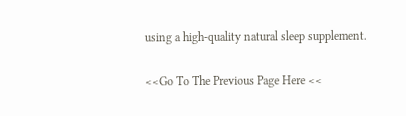using a high-quality natural sleep supplement.

<<Go To The Previous Page Here <<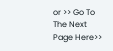or >> Go To The Next Page Here>>